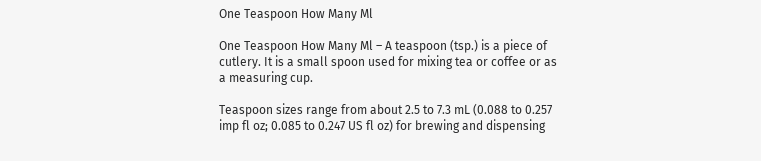One Teaspoon How Many Ml

One Teaspoon How Many Ml – A teaspoon (tsp.) is a piece of cutlery. It is a small spoon used for mixing tea or coffee or as a measuring cup.

Teaspoon sizes range from about 2.5 to 7.3 mL (0.088 to 0.257 imp fl oz; 0.085 to 0.247 US fl oz) for brewing and dispensing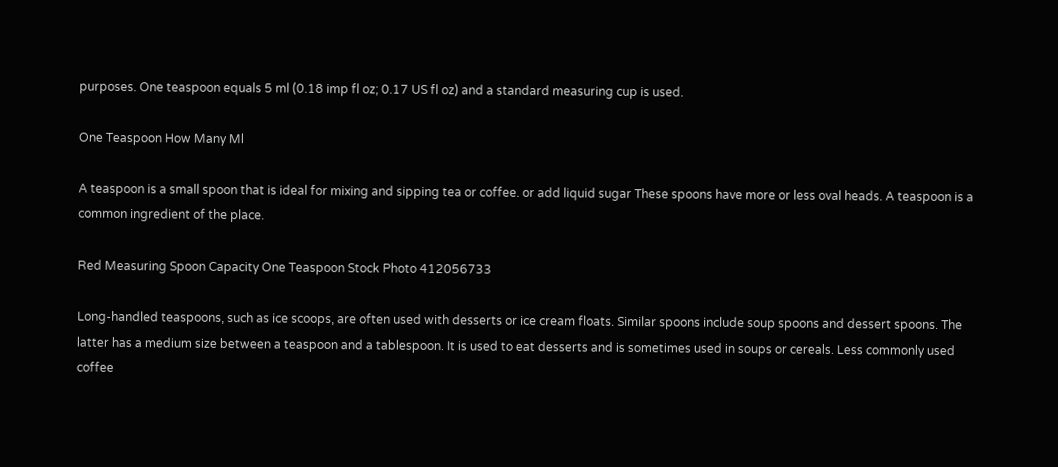purposes. One teaspoon equals 5 ml (0.18 imp fl oz; 0.17 US fl oz) and a standard measuring cup is used.

One Teaspoon How Many Ml

A teaspoon is a small spoon that is ideal for mixing and sipping tea or coffee. or add liquid sugar These spoons have more or less oval heads. A teaspoon is a common ingredient of the place.

Red Measuring Spoon Capacity One Teaspoon Stock Photo 412056733

Long-handled teaspoons, such as ice scoops, are often used with desserts or ice cream floats. Similar spoons include soup spoons and dessert spoons. The latter has a medium size between a teaspoon and a tablespoon. It is used to eat desserts and is sometimes used in soups or cereals. Less commonly used coffee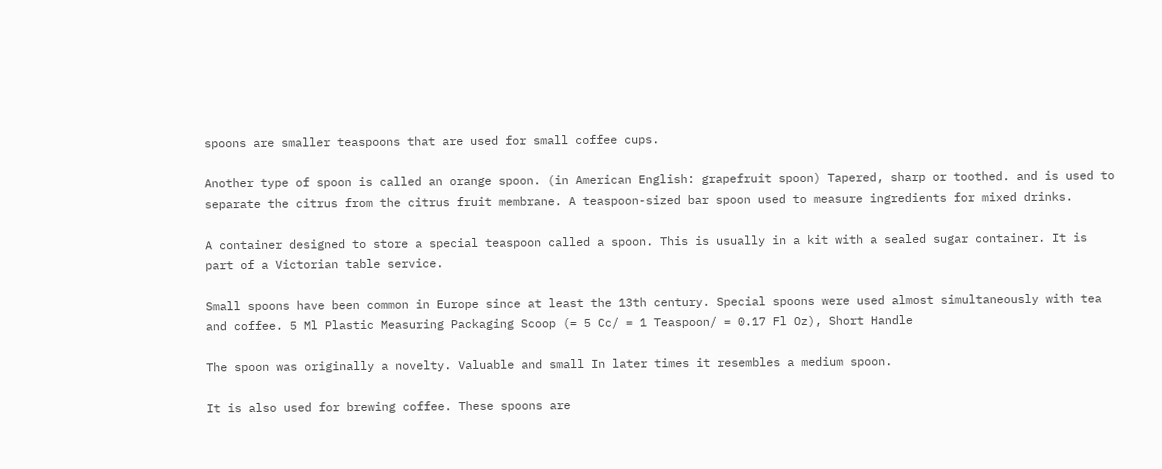spoons are smaller teaspoons that are used for small coffee cups.

Another type of spoon is called an orange spoon. (in American English: grapefruit spoon) Tapered, sharp or toothed. and is used to separate the citrus from the citrus fruit membrane. A teaspoon-sized bar spoon used to measure ingredients for mixed drinks.

A container designed to store a special teaspoon called a spoon. This is usually in a kit with a sealed sugar container. It is part of a Victorian table service.

Small spoons have been common in Europe since at least the 13th century. Special spoons were used almost simultaneously with tea and coffee. 5 Ml Plastic Measuring Packaging Scoop (= 5 Cc/ = 1 Teaspoon/ = 0.17 Fl Oz), Short Handle

The spoon was originally a novelty. Valuable and small In later times it resembles a medium spoon.

It is also used for brewing coffee. These spoons are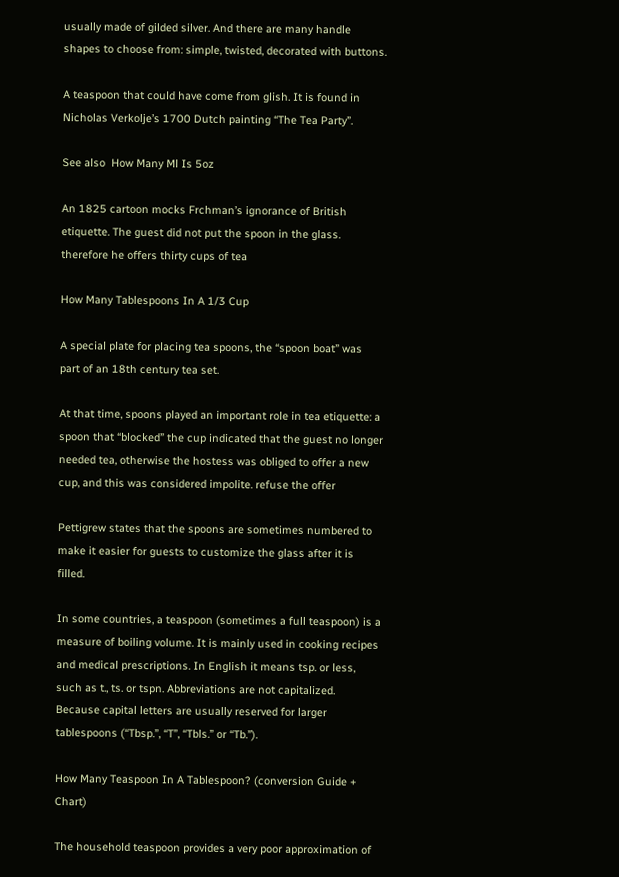usually made of gilded silver. And there are many handle shapes to choose from: simple, twisted, decorated with buttons.

A teaspoon that could have come from glish. It is found in Nicholas Verkolje’s 1700 Dutch painting “The Tea Party”.

See also  How Many Ml Is 5oz

An 1825 cartoon mocks Frchman’s ignorance of British etiquette. The guest did not put the spoon in the glass. therefore he offers thirty cups of tea

How Many Tablespoons In A 1/3 Cup

A special plate for placing tea spoons, the “spoon boat” was part of an 18th century tea set.

At that time, spoons played an important role in tea etiquette: a spoon that “blocked” the cup indicated that the guest no longer needed tea, otherwise the hostess was obliged to offer a new cup, and this was considered impolite. refuse the offer

Pettigrew states that the spoons are sometimes numbered to make it easier for guests to customize the glass after it is filled.

In some countries, a teaspoon (sometimes a full teaspoon) is a measure of boiling volume. It is mainly used in cooking recipes and medical prescriptions. In English it means tsp. or less, such as t., ts. or tspn. Abbreviations are not capitalized. Because capital letters are usually reserved for larger tablespoons (“Tbsp.”, “T”, “Tbls.” or “Tb.”).

How Many Teaspoon In A Tablespoon? (conversion Guide + Chart)

The household teaspoon provides a very poor approximation of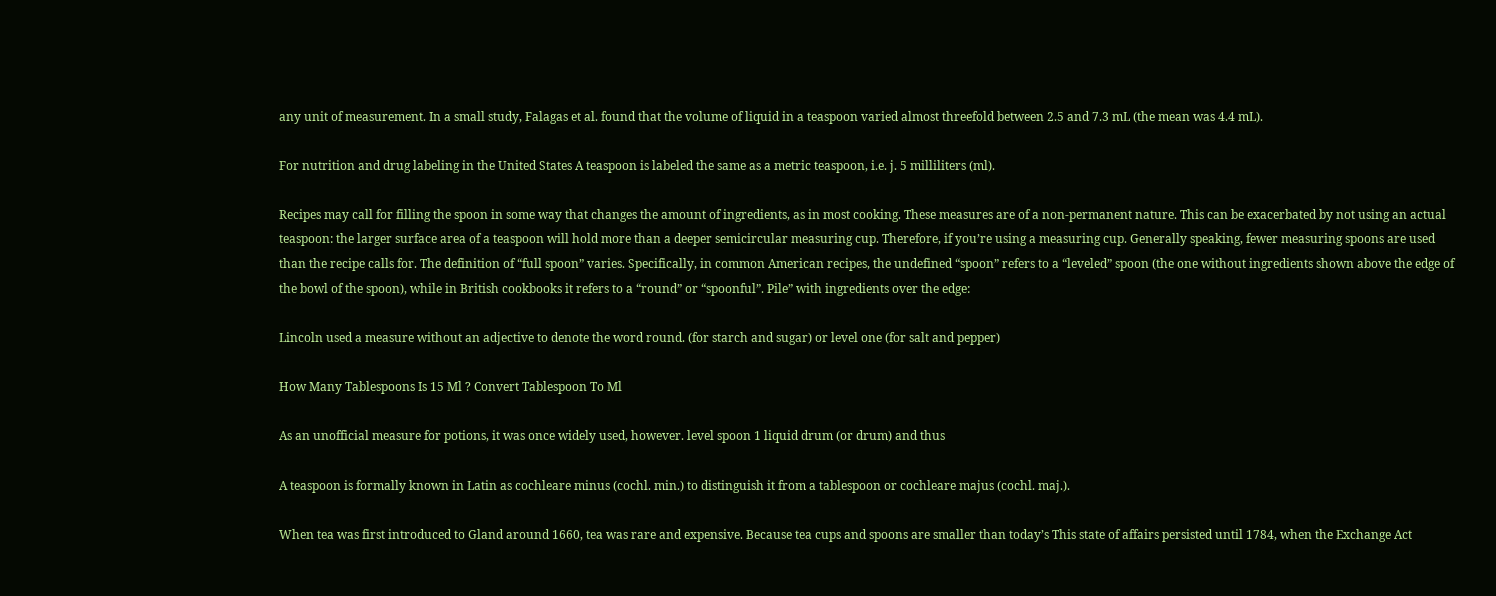any unit of measurement. In a small study, Falagas et al. found that the volume of liquid in a teaspoon varied almost threefold between 2.5 and 7.3 mL (the mean was 4.4 mL).

For nutrition and drug labeling in the United States A teaspoon is labeled the same as a metric teaspoon, i.e. j. 5 milliliters (ml).

Recipes may call for filling the spoon in some way that changes the amount of ingredients, as in most cooking. These measures are of a non-permanent nature. This can be exacerbated by not using an actual teaspoon: the larger surface area of a teaspoon will hold more than a deeper semicircular measuring cup. Therefore, if you’re using a measuring cup. Generally speaking, fewer measuring spoons are used than the recipe calls for. The definition of “full spoon” varies. Specifically, in common American recipes, the undefined “spoon” refers to a “leveled” spoon (the one without ingredients shown above the edge of the bowl of the spoon), while in British cookbooks it refers to a “round” or “spoonful”. Pile” with ingredients over the edge:

Lincoln used a measure without an adjective to denote the word round. (for starch and sugar) or level one (for salt and pepper)

How Many Tablespoons Is 15 Ml ? Convert Tablespoon To Ml

As an unofficial measure for potions, it was once widely used, however. level spoon 1 liquid drum (or drum) and thus

A teaspoon is formally known in Latin as cochleare minus (cochl. min.) to distinguish it from a tablespoon or cochleare majus (cochl. maj.).

When tea was first introduced to Gland around 1660, tea was rare and expensive. Because tea cups and spoons are smaller than today’s This state of affairs persisted until 1784, when the Exchange Act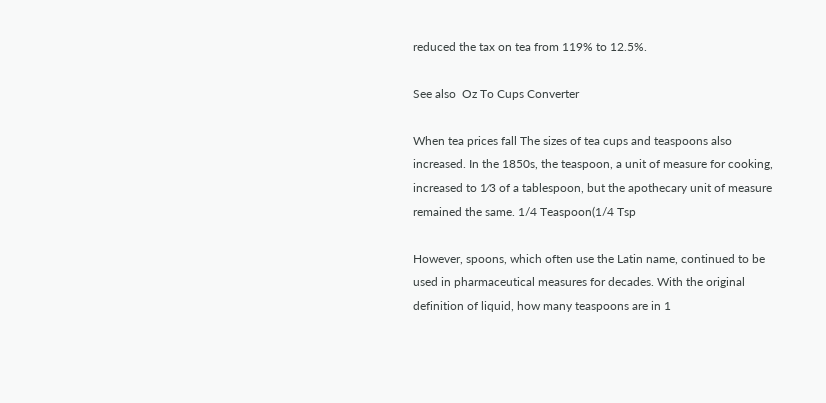reduced the tax on tea from 119% to 12.5%.

See also  Oz To Cups Converter

When tea prices fall The sizes of tea cups and teaspoons also increased. In the 1850s, the teaspoon, a unit of measure for cooking, increased to 1⁄3 of a tablespoon, but the apothecary unit of measure remained the same. 1/4 Teaspoon(1/4 Tsp

However, spoons, which often use the Latin name, continued to be used in pharmaceutical measures for decades. With the original definition of liquid, how many teaspoons are in 1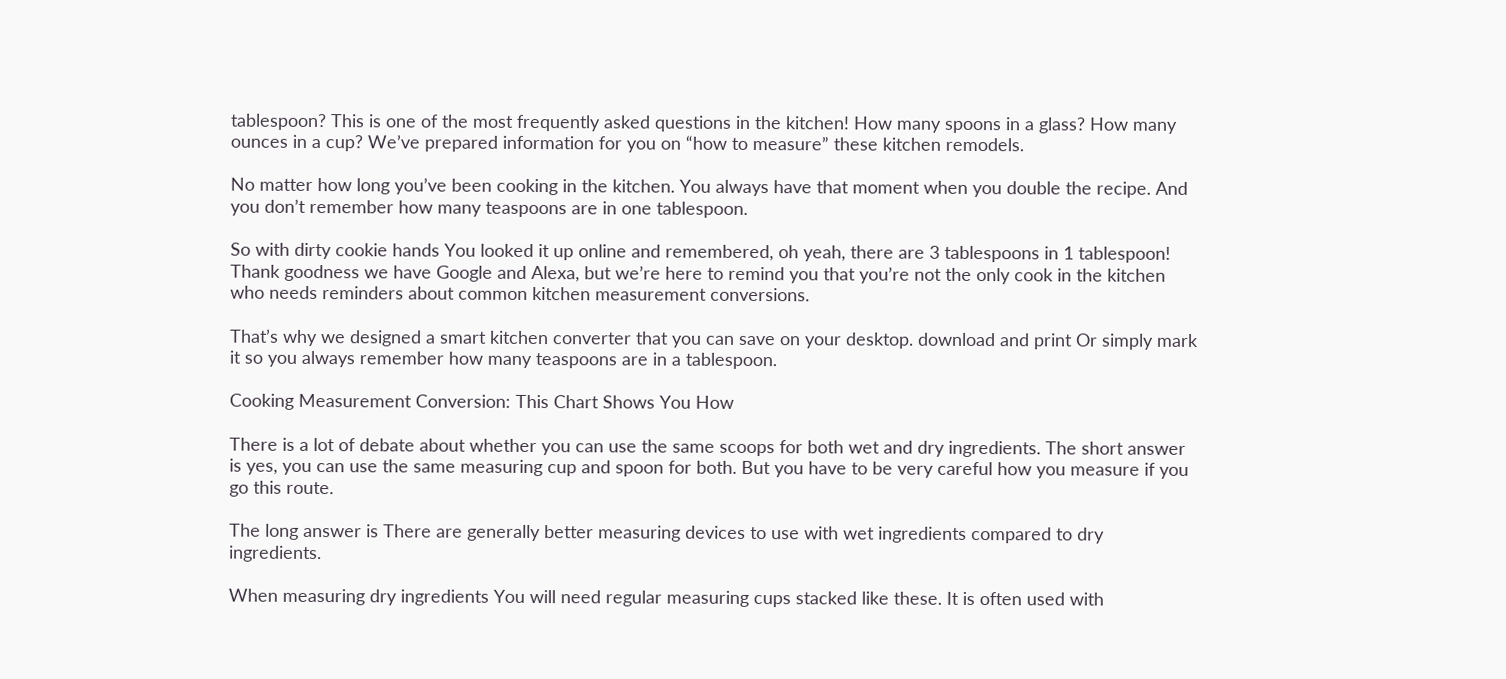tablespoon? This is one of the most frequently asked questions in the kitchen! How many spoons in a glass? How many ounces in a cup? We’ve prepared information for you on “how to measure” these kitchen remodels.

No matter how long you’ve been cooking in the kitchen. You always have that moment when you double the recipe. And you don’t remember how many teaspoons are in one tablespoon.

So with dirty cookie hands You looked it up online and remembered, oh yeah, there are 3 tablespoons in 1 tablespoon! Thank goodness we have Google and Alexa, but we’re here to remind you that you’re not the only cook in the kitchen who needs reminders about common kitchen measurement conversions.

That’s why we designed a smart kitchen converter that you can save on your desktop. download and print Or simply mark it so you always remember how many teaspoons are in a tablespoon.

Cooking Measurement Conversion: This Chart Shows You How

There is a lot of debate about whether you can use the same scoops for both wet and dry ingredients. The short answer is yes, you can use the same measuring cup and spoon for both. But you have to be very careful how you measure if you go this route.

The long answer is There are generally better measuring devices to use with wet ingredients compared to dry ingredients.

When measuring dry ingredients You will need regular measuring cups stacked like these. It is often used with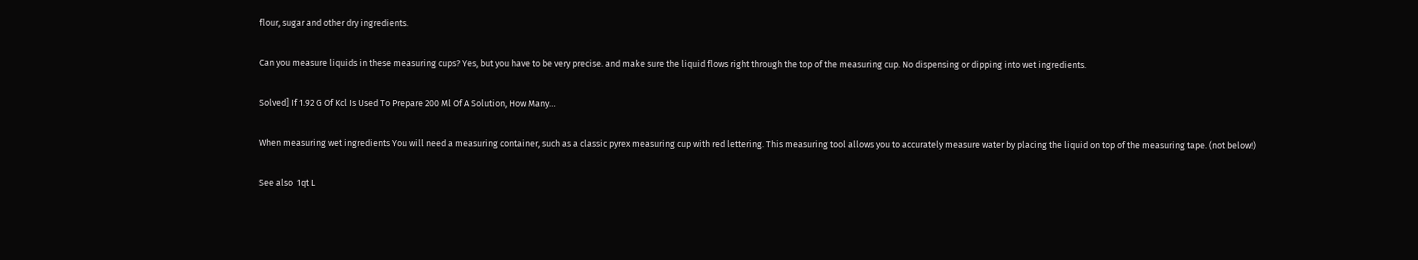flour, sugar and other dry ingredients.

Can you measure liquids in these measuring cups? Yes, but you have to be very precise. and make sure the liquid flows right through the top of the measuring cup. No dispensing or dipping into wet ingredients.

Solved] If 1.92 G Of Kcl Is Used To Prepare 200 Ml Of A Solution, How Many…

When measuring wet ingredients You will need a measuring container, such as a classic pyrex measuring cup with red lettering. This measuring tool allows you to accurately measure water by placing the liquid on top of the measuring tape. (not below!)

See also  1qt L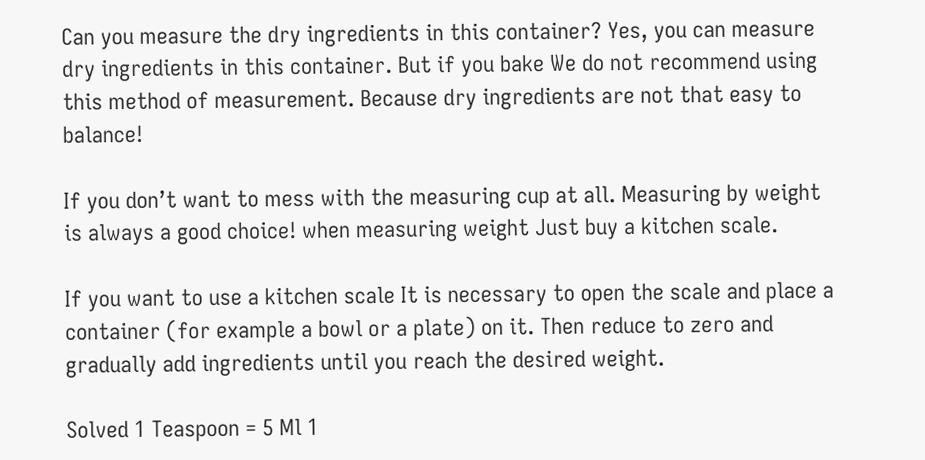Can you measure the dry ingredients in this container? Yes, you can measure dry ingredients in this container. But if you bake We do not recommend using this method of measurement. Because dry ingredients are not that easy to balance!

If you don’t want to mess with the measuring cup at all. Measuring by weight is always a good choice! when measuring weight Just buy a kitchen scale.

If you want to use a kitchen scale It is necessary to open the scale and place a container (for example a bowl or a plate) on it. Then reduce to zero and gradually add ingredients until you reach the desired weight.

Solved 1 Teaspoon = 5 Ml 1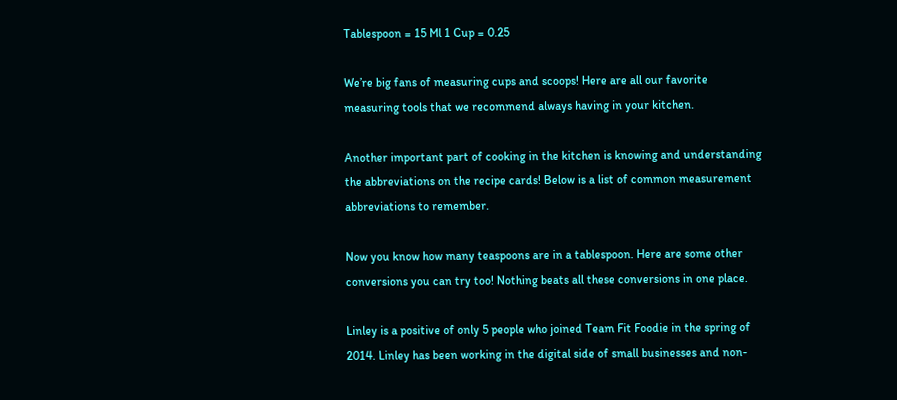Tablespoon = 15 Ml 1 Cup = 0.25

We’re big fans of measuring cups and scoops! Here are all our favorite measuring tools that we recommend always having in your kitchen.

Another important part of cooking in the kitchen is knowing and understanding the abbreviations on the recipe cards! Below is a list of common measurement abbreviations to remember.

Now you know how many teaspoons are in a tablespoon. Here are some other conversions you can try too! Nothing beats all these conversions in one place.

Linley is a positive of only 5 people who joined Team Fit Foodie in the spring of 2014. Linley has been working in the digital side of small businesses and non-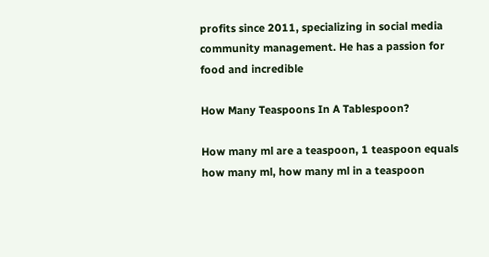profits since 2011, specializing in social media community management. He has a passion for food and incredible

How Many Teaspoons In A Tablespoon?

How many ml are a teaspoon, 1 teaspoon equals how many ml, how many ml in a teaspoon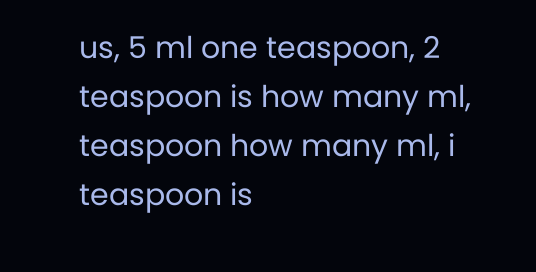us, 5 ml one teaspoon, 2 teaspoon is how many ml, teaspoon how many ml, i teaspoon is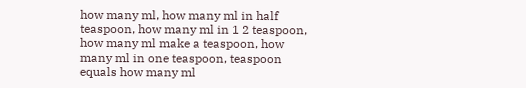how many ml, how many ml in half teaspoon, how many ml in 1 2 teaspoon, how many ml make a teaspoon, how many ml in one teaspoon, teaspoon equals how many ml